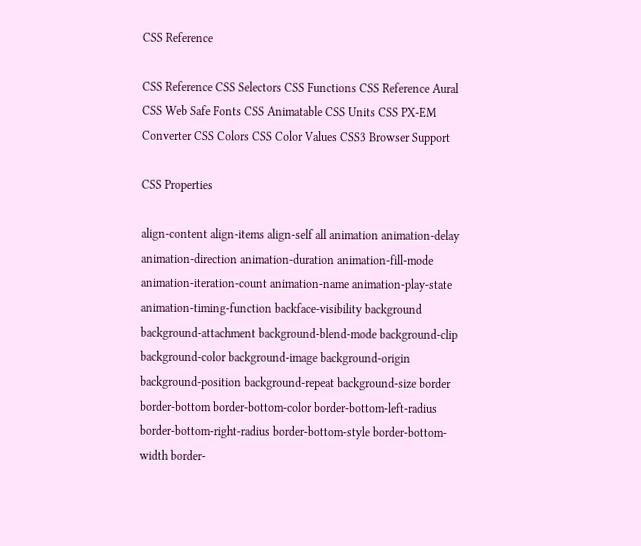CSS Reference

CSS Reference CSS Selectors CSS Functions CSS Reference Aural CSS Web Safe Fonts CSS Animatable CSS Units CSS PX-EM Converter CSS Colors CSS Color Values CSS3 Browser Support

CSS Properties

align-content align-items align-self all animation animation-delay animation-direction animation-duration animation-fill-mode animation-iteration-count animation-name animation-play-state animation-timing-function backface-visibility background background-attachment background-blend-mode background-clip background-color background-image background-origin background-position background-repeat background-size border border-bottom border-bottom-color border-bottom-left-radius border-bottom-right-radius border-bottom-style border-bottom-width border-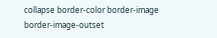collapse border-color border-image border-image-outset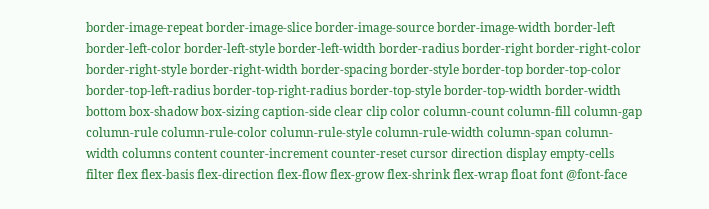border-image-repeat border-image-slice border-image-source border-image-width border-left border-left-color border-left-style border-left-width border-radius border-right border-right-color border-right-style border-right-width border-spacing border-style border-top border-top-color border-top-left-radius border-top-right-radius border-top-style border-top-width border-width bottom box-shadow box-sizing caption-side clear clip color column-count column-fill column-gap column-rule column-rule-color column-rule-style column-rule-width column-span column-width columns content counter-increment counter-reset cursor direction display empty-cells filter flex flex-basis flex-direction flex-flow flex-grow flex-shrink flex-wrap float font @font-face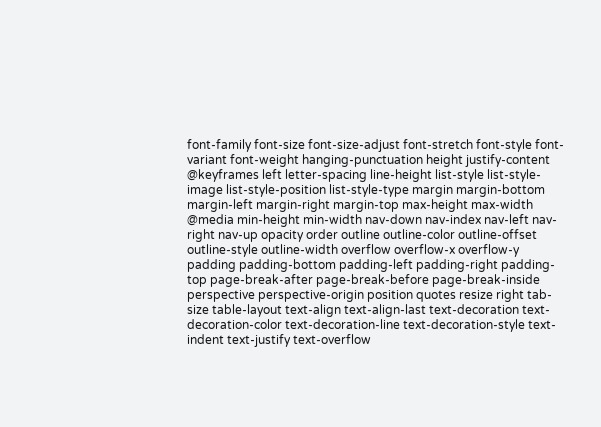font-family font-size font-size-adjust font-stretch font-style font-variant font-weight hanging-punctuation height justify-content @keyframes left letter-spacing line-height list-style list-style-image list-style-position list-style-type margin margin-bottom margin-left margin-right margin-top max-height max-width @media min-height min-width nav-down nav-index nav-left nav-right nav-up opacity order outline outline-color outline-offset outline-style outline-width overflow overflow-x overflow-y padding padding-bottom padding-left padding-right padding-top page-break-after page-break-before page-break-inside perspective perspective-origin position quotes resize right tab-size table-layout text-align text-align-last text-decoration text-decoration-color text-decoration-line text-decoration-style text-indent text-justify text-overflow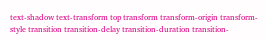text-shadow text-transform top transform transform-origin transform-style transition transition-delay transition-duration transition-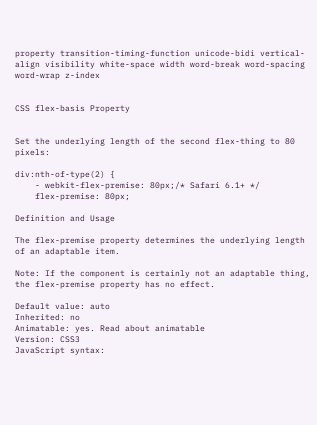property transition-timing-function unicode-bidi vertical-align visibility white-space width word-break word-spacing word-wrap z-index


CSS flex-basis Property


Set the underlying length of the second flex-thing to 80 pixels:

div:nth-of-type(2) {
    - webkit-flex-premise: 80px;/* Safari 6.1+ */
    flex-premise: 80px;

Definition and Usage

The flex-premise property determines the underlying length of an adaptable item.

Note: If the component is certainly not an adaptable thing, the flex-premise property has no effect.

Default value: auto
Inherited: no
Animatable: yes. Read about animatable
Version: CSS3
JavaScript syntax: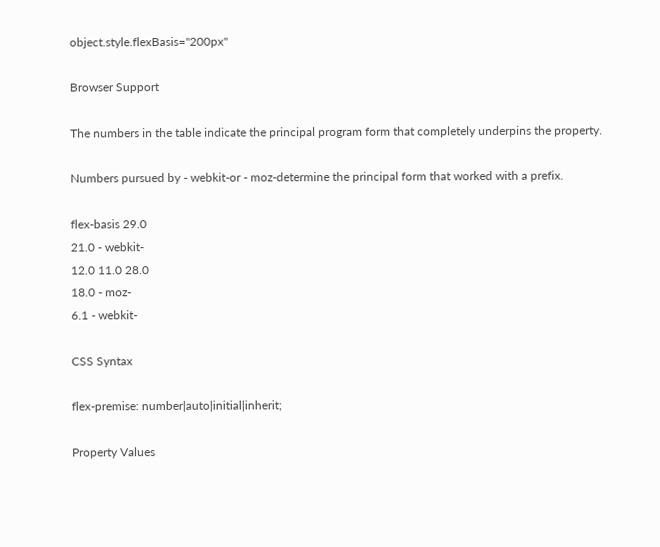object.style.flexBasis="200px"

Browser Support

The numbers in the table indicate the principal program form that completely underpins the property.

Numbers pursued by - webkit-or - moz-determine the principal form that worked with a prefix.

flex-basis 29.0
21.0 - webkit-
12.0 11.0 28.0
18.0 - moz-
6.1 - webkit-

CSS Syntax

flex-premise: number|auto|initial|inherit;

Property Values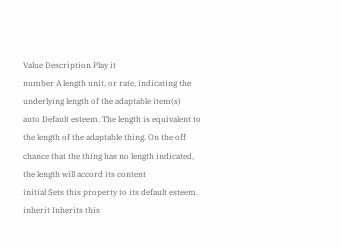Value Description Play it
number A length unit, or rate, indicating the underlying length of the adaptable item(s)
auto Default esteem. The length is equivalent to the length of the adaptable thing. On the off chance that the thing has no length indicated, the length will accord its content
initial Sets this property to its default esteem.
inherit Inherits this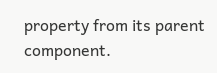property from its parent component.